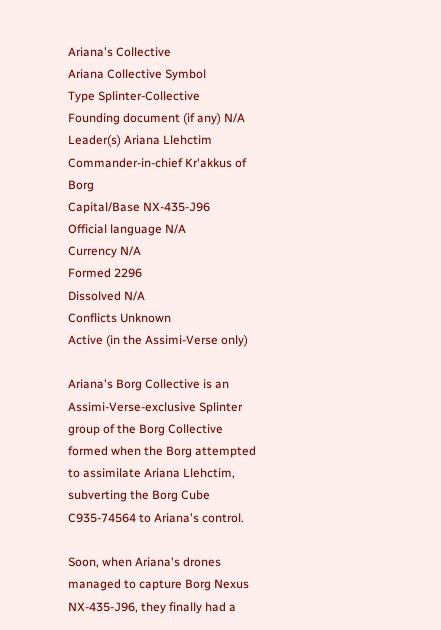Ariana's Collective
Ariana Collective Symbol
Type Splinter-Collective
Founding document (if any) N/A
Leader(s) Ariana Llehctim
Commander-in-chief Kr'akkus of Borg
Capital/Base NX-435-J96
Official language N/A
Currency N/A
Formed 2296
Dissolved N/A
Conflicts Unknown
Active (in the Assimi-Verse only)

Ariana's Borg Collective is an Assimi-Verse-exclusive Splinter group of the Borg Collective formed when the Borg attempted to assimilate Ariana Llehctim, subverting the Borg Cube C935-74564 to Ariana's control.

Soon, when Ariana's drones managed to capture Borg Nexus NX-435-J96, they finally had a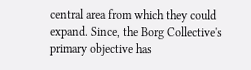central area from which they could expand. Since, the Borg Collective's primary objective has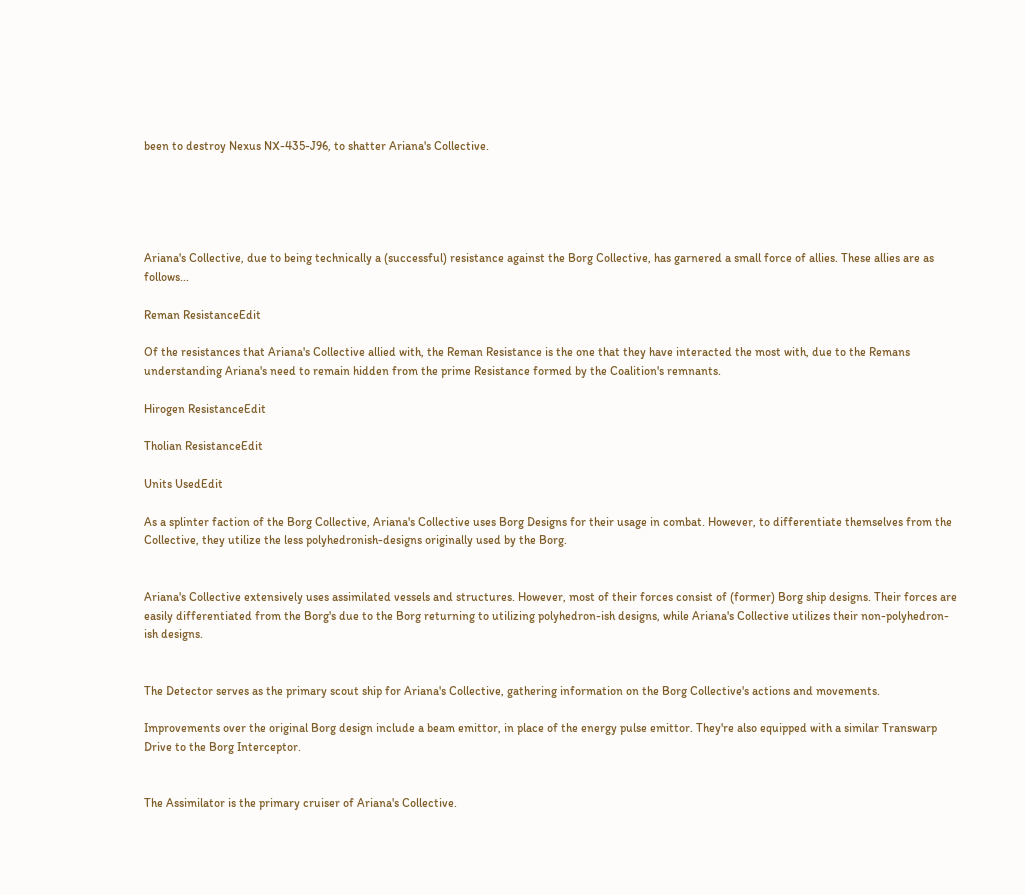been to destroy Nexus NX-435-J96, to shatter Ariana's Collective.





Ariana's Collective, due to being technically a (successful) resistance against the Borg Collective, has garnered a small force of allies. These allies are as follows...

Reman ResistanceEdit

Of the resistances that Ariana's Collective allied with, the Reman Resistance is the one that they have interacted the most with, due to the Remans understanding Ariana's need to remain hidden from the prime Resistance formed by the Coalition's remnants.

Hirogen ResistanceEdit

Tholian ResistanceEdit

Units UsedEdit

As a splinter faction of the Borg Collective, Ariana's Collective uses Borg Designs for their usage in combat. However, to differentiate themselves from the Collective, they utilize the less polyhedronish-designs originally used by the Borg.


Ariana's Collective extensively uses assimilated vessels and structures. However, most of their forces consist of (former) Borg ship designs. Their forces are easily differentiated from the Borg's due to the Borg returning to utilizing polyhedron-ish designs, while Ariana's Collective utilizes their non-polyhedron-ish designs.


The Detector serves as the primary scout ship for Ariana's Collective, gathering information on the Borg Collective's actions and movements.

Improvements over the original Borg design include a beam emittor, in place of the energy pulse emittor. They're also equipped with a similar Transwarp Drive to the Borg Interceptor.


The Assimilator is the primary cruiser of Ariana's Collective.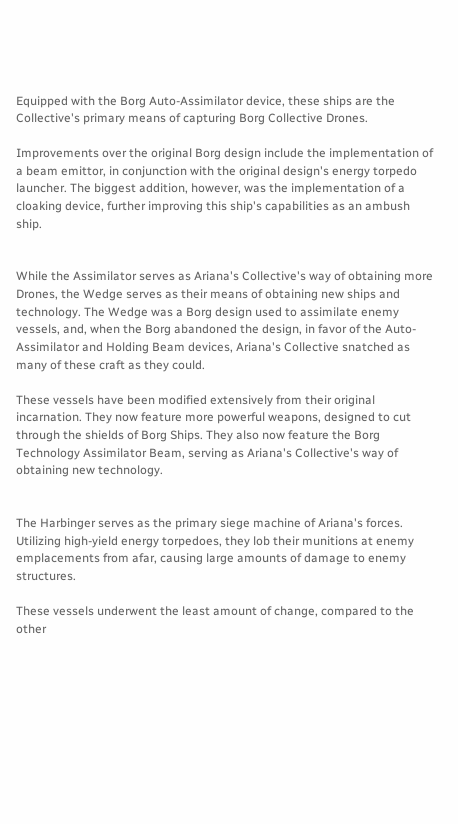Equipped with the Borg Auto-Assimilator device, these ships are the Collective's primary means of capturing Borg Collective Drones.

Improvements over the original Borg design include the implementation of a beam emittor, in conjunction with the original design's energy torpedo launcher. The biggest addition, however, was the implementation of a cloaking device, further improving this ship's capabilities as an ambush ship.


While the Assimilator serves as Ariana's Collective's way of obtaining more Drones, the Wedge serves as their means of obtaining new ships and technology. The Wedge was a Borg design used to assimilate enemy vessels, and, when the Borg abandoned the design, in favor of the Auto-Assimilator and Holding Beam devices, Ariana's Collective snatched as many of these craft as they could.

These vessels have been modified extensively from their original incarnation. They now feature more powerful weapons, designed to cut through the shields of Borg Ships. They also now feature the Borg Technology Assimilator Beam, serving as Ariana's Collective's way of obtaining new technology.


The Harbinger serves as the primary siege machine of Ariana's forces. Utilizing high-yield energy torpedoes, they lob their munitions at enemy emplacements from afar, causing large amounts of damage to enemy structures.

These vessels underwent the least amount of change, compared to the other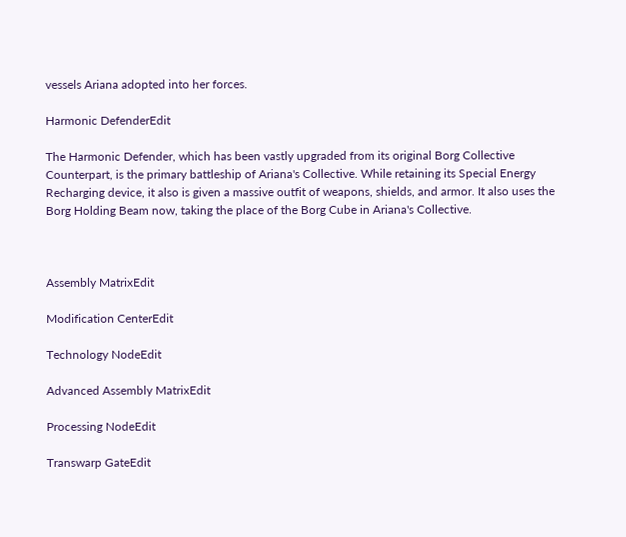vessels Ariana adopted into her forces.

Harmonic DefenderEdit

The Harmonic Defender, which has been vastly upgraded from its original Borg Collective Counterpart, is the primary battleship of Ariana's Collective. While retaining its Special Energy Recharging device, it also is given a massive outfit of weapons, shields, and armor. It also uses the Borg Holding Beam now, taking the place of the Borg Cube in Ariana's Collective.



Assembly MatrixEdit

Modification CenterEdit

Technology NodeEdit

Advanced Assembly MatrixEdit

Processing NodeEdit

Transwarp GateEdit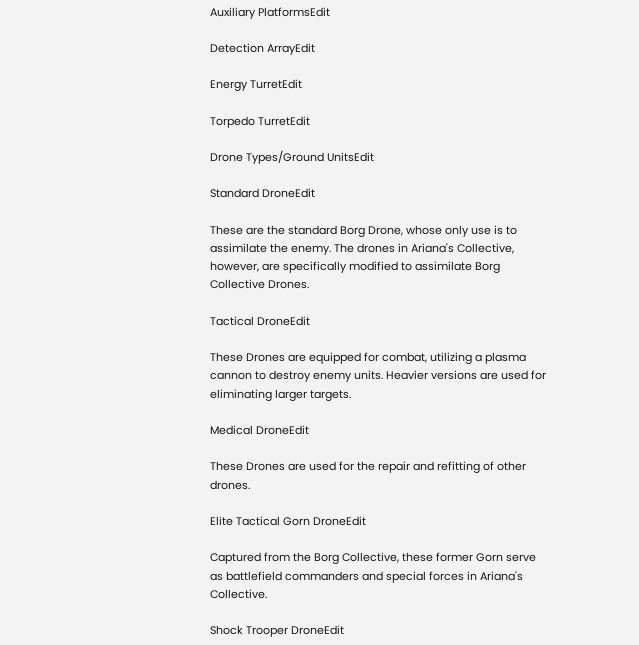Auxiliary PlatformsEdit

Detection ArrayEdit

Energy TurretEdit

Torpedo TurretEdit

Drone Types/Ground UnitsEdit

Standard DroneEdit

These are the standard Borg Drone, whose only use is to assimilate the enemy. The drones in Ariana's Collective, however, are specifically modified to assimilate Borg Collective Drones.

Tactical DroneEdit

These Drones are equipped for combat, utilizing a plasma cannon to destroy enemy units. Heavier versions are used for eliminating larger targets.

Medical DroneEdit

These Drones are used for the repair and refitting of other drones.

Elite Tactical Gorn DroneEdit

Captured from the Borg Collective, these former Gorn serve as battlefield commanders and special forces in Ariana's Collective.

Shock Trooper DroneEdit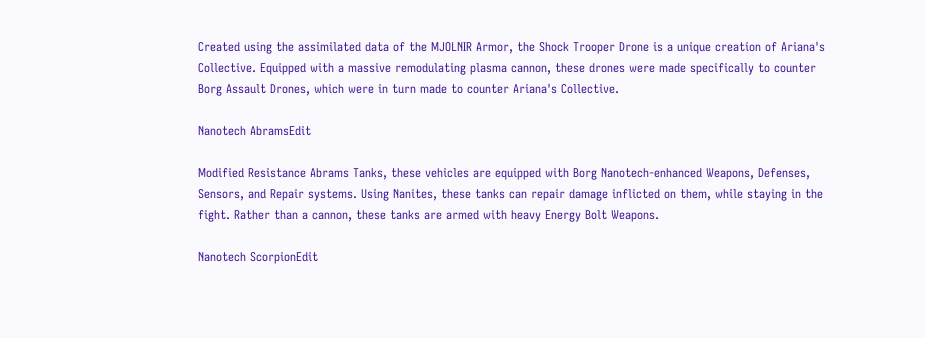Created using the assimilated data of the MJOLNIR Armor, the Shock Trooper Drone is a unique creation of Ariana's Collective. Equipped with a massive remodulating plasma cannon, these drones were made specifically to counter Borg Assault Drones, which were in turn made to counter Ariana's Collective.

Nanotech AbramsEdit

Modified Resistance Abrams Tanks, these vehicles are equipped with Borg Nanotech-enhanced Weapons, Defenses, Sensors, and Repair systems. Using Nanites, these tanks can repair damage inflicted on them, while staying in the fight. Rather than a cannon, these tanks are armed with heavy Energy Bolt Weapons.

Nanotech ScorpionEdit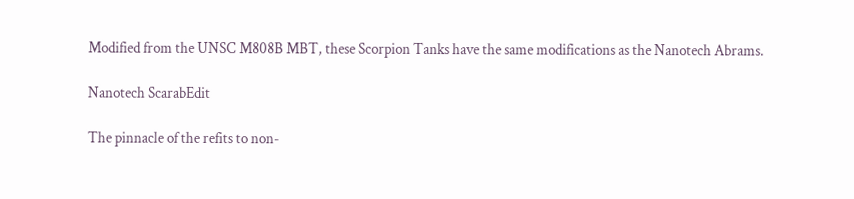Modified from the UNSC M808B MBT, these Scorpion Tanks have the same modifications as the Nanotech Abrams.

Nanotech ScarabEdit

The pinnacle of the refits to non-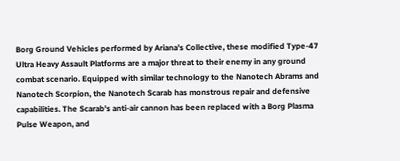Borg Ground Vehicles performed by Ariana's Collective, these modified Type-47 Ultra Heavy Assault Platforms are a major threat to their enemy in any ground combat scenario. Equipped with similar technology to the Nanotech Abrams and Nanotech Scorpion, the Nanotech Scarab has monstrous repair and defensive capabilities. The Scarab's anti-air cannon has been replaced with a Borg Plasma Pulse Weapon, and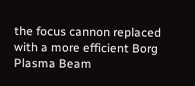the focus cannon replaced with a more efficient Borg Plasma Beam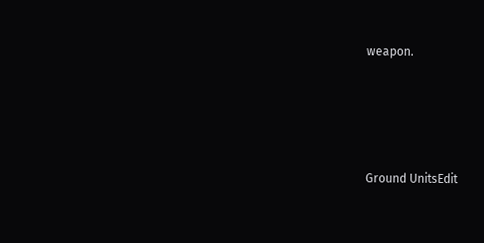weapon.




Ground UnitsEdit